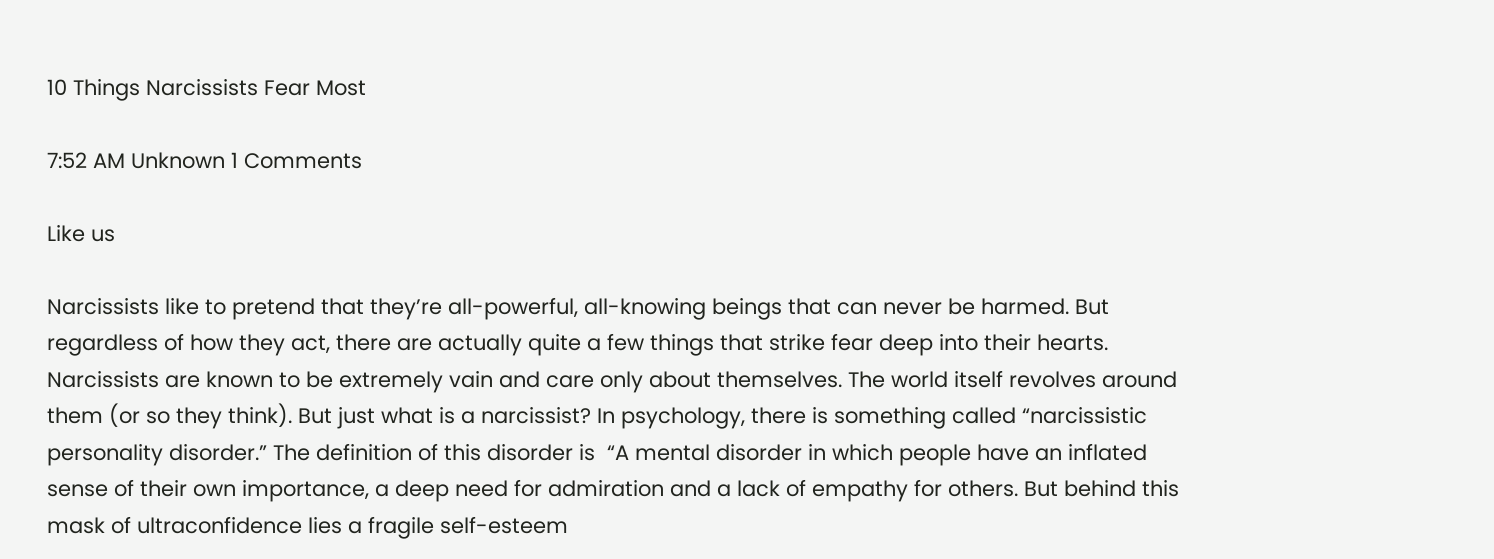10 Things Narcissists Fear Most

7:52 AM Unknown 1 Comments

Like us

Narcissists like to pretend that they’re all-powerful, all-knowing beings that can never be harmed. But regardless of how they act, there are actually quite a few things that strike fear deep into their hearts. Narcissists are known to be extremely vain and care only about themselves. The world itself revolves around them (or so they think). But just what is a narcissist? In psychology, there is something called “narcissistic personality disorder.” The definition of this disorder is  “A mental disorder in which people have an inflated sense of their own importance, a deep need for admiration and a lack of empathy for others. But behind this mask of ultraconfidence lies a fragile self-esteem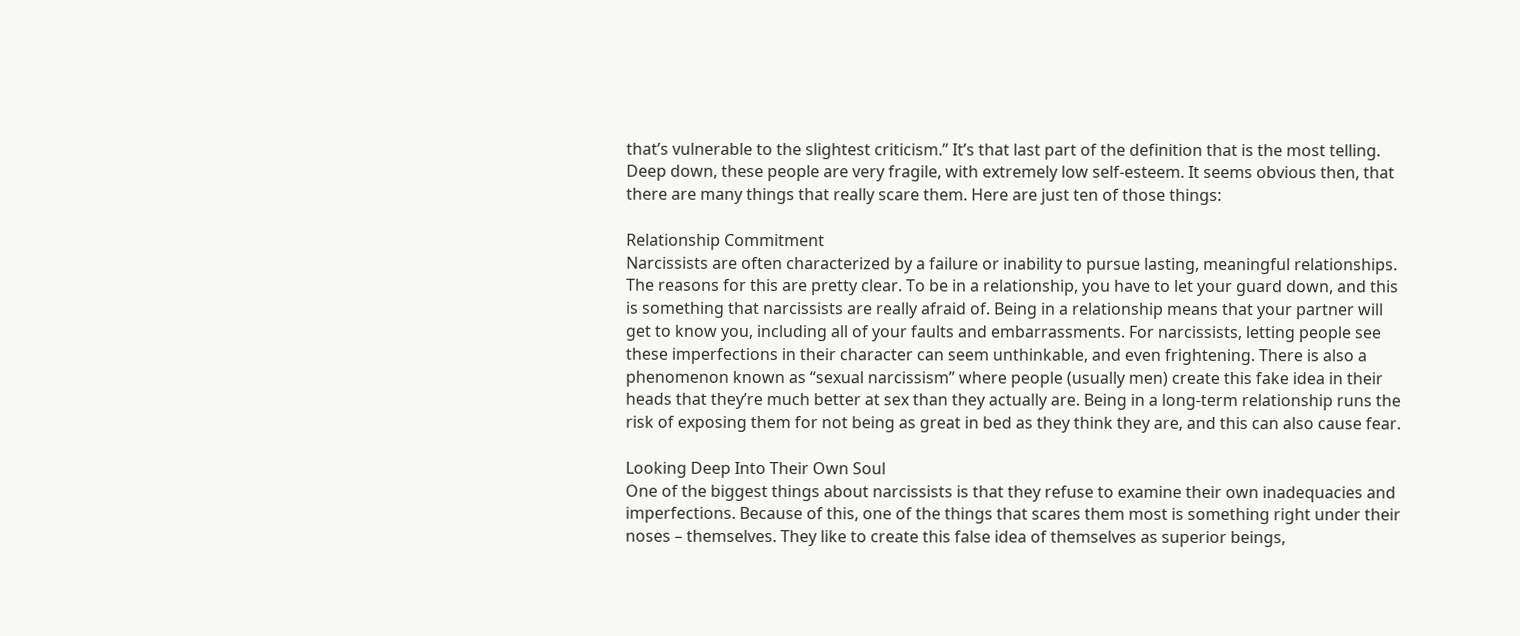that’s vulnerable to the slightest criticism.” It’s that last part of the definition that is the most telling. Deep down, these people are very fragile, with extremely low self-esteem. It seems obvious then, that there are many things that really scare them. Here are just ten of those things:

Relationship Commitment
Narcissists are often characterized by a failure or inability to pursue lasting, meaningful relationships. The reasons for this are pretty clear. To be in a relationship, you have to let your guard down, and this is something that narcissists are really afraid of. Being in a relationship means that your partner will get to know you, including all of your faults and embarrassments. For narcissists, letting people see these imperfections in their character can seem unthinkable, and even frightening. There is also a phenomenon known as “sexual narcissism” where people (usually men) create this fake idea in their heads that they’re much better at sex than they actually are. Being in a long-term relationship runs the risk of exposing them for not being as great in bed as they think they are, and this can also cause fear.

Looking Deep Into Their Own Soul
One of the biggest things about narcissists is that they refuse to examine their own inadequacies and imperfections. Because of this, one of the things that scares them most is something right under their noses – themselves. They like to create this false idea of themselves as superior beings,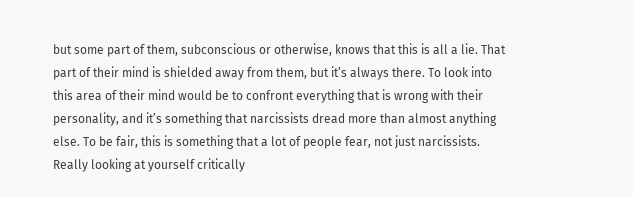but some part of them, subconscious or otherwise, knows that this is all a lie. That part of their mind is shielded away from them, but it’s always there. To look into this area of their mind would be to confront everything that is wrong with their personality, and it’s something that narcissists dread more than almost anything else. To be fair, this is something that a lot of people fear, not just narcissists. Really looking at yourself critically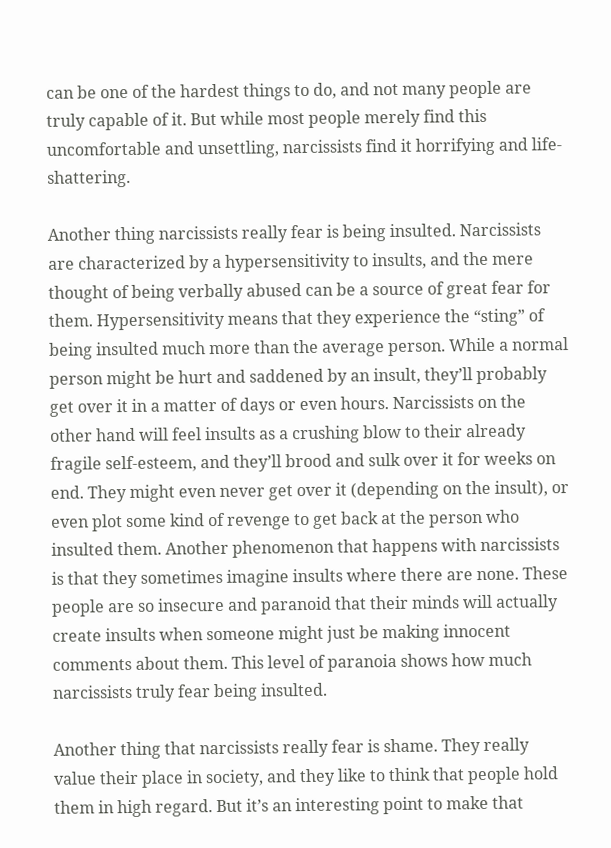can be one of the hardest things to do, and not many people are truly capable of it. But while most people merely find this uncomfortable and unsettling, narcissists find it horrifying and life-shattering.

Another thing narcissists really fear is being insulted. Narcissists are characterized by a hypersensitivity to insults, and the mere thought of being verbally abused can be a source of great fear for them. Hypersensitivity means that they experience the “sting” of being insulted much more than the average person. While a normal person might be hurt and saddened by an insult, they’ll probably get over it in a matter of days or even hours. Narcissists on the other hand will feel insults as a crushing blow to their already fragile self-esteem, and they’ll brood and sulk over it for weeks on end. They might even never get over it (depending on the insult), or even plot some kind of revenge to get back at the person who insulted them. Another phenomenon that happens with narcissists is that they sometimes imagine insults where there are none. These people are so insecure and paranoid that their minds will actually create insults when someone might just be making innocent comments about them. This level of paranoia shows how much narcissists truly fear being insulted.

Another thing that narcissists really fear is shame. They really value their place in society, and they like to think that people hold them in high regard. But it’s an interesting point to make that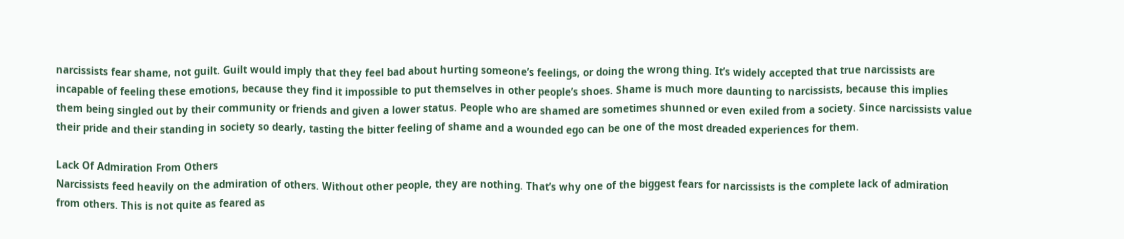narcissists fear shame, not guilt. Guilt would imply that they feel bad about hurting someone’s feelings, or doing the wrong thing. It’s widely accepted that true narcissists are incapable of feeling these emotions, because they find it impossible to put themselves in other people’s shoes. Shame is much more daunting to narcissists, because this implies them being singled out by their community or friends and given a lower status. People who are shamed are sometimes shunned or even exiled from a society. Since narcissists value their pride and their standing in society so dearly, tasting the bitter feeling of shame and a wounded ego can be one of the most dreaded experiences for them.

Lack Of Admiration From Others
Narcissists feed heavily on the admiration of others. Without other people, they are nothing. That’s why one of the biggest fears for narcissists is the complete lack of admiration from others. This is not quite as feared as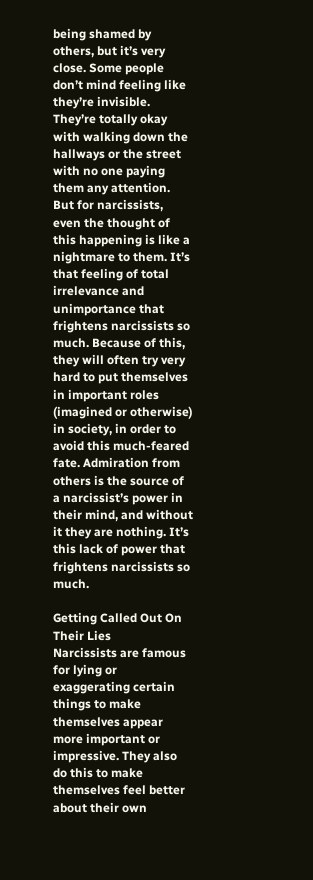being shamed by others, but it’s very close. Some people don’t mind feeling like they’re invisible. They’re totally okay with walking down the hallways or the street with no one paying them any attention. But for narcissists, even the thought of this happening is like a nightmare to them. It’s that feeling of total irrelevance and unimportance that frightens narcissists so much. Because of this, they will often try very hard to put themselves in important roles (imagined or otherwise) in society, in order to avoid this much-feared fate. Admiration from others is the source of a narcissist’s power in their mind, and without it they are nothing. It’s this lack of power that frightens narcissists so much.

Getting Called Out On Their Lies
Narcissists are famous for lying or exaggerating certain things to make themselves appear more important or impressive. They also do this to make themselves feel better about their own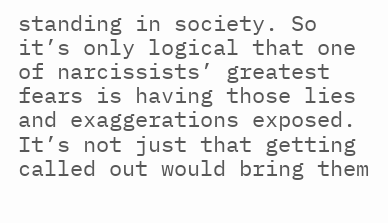standing in society. So it’s only logical that one of narcissists’ greatest fears is having those lies and exaggerations exposed. It’s not just that getting called out would bring them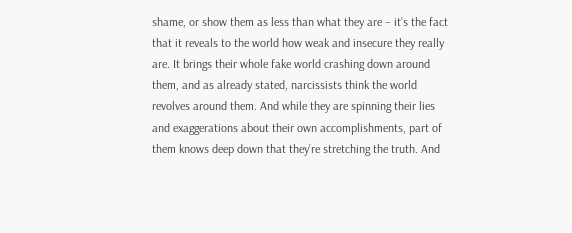shame, or show them as less than what they are – it’s the fact that it reveals to the world how weak and insecure they really are. It brings their whole fake world crashing down around them, and as already stated, narcissists think the world revolves around them. And while they are spinning their lies and exaggerations about their own accomplishments, part of them knows deep down that they’re stretching the truth. And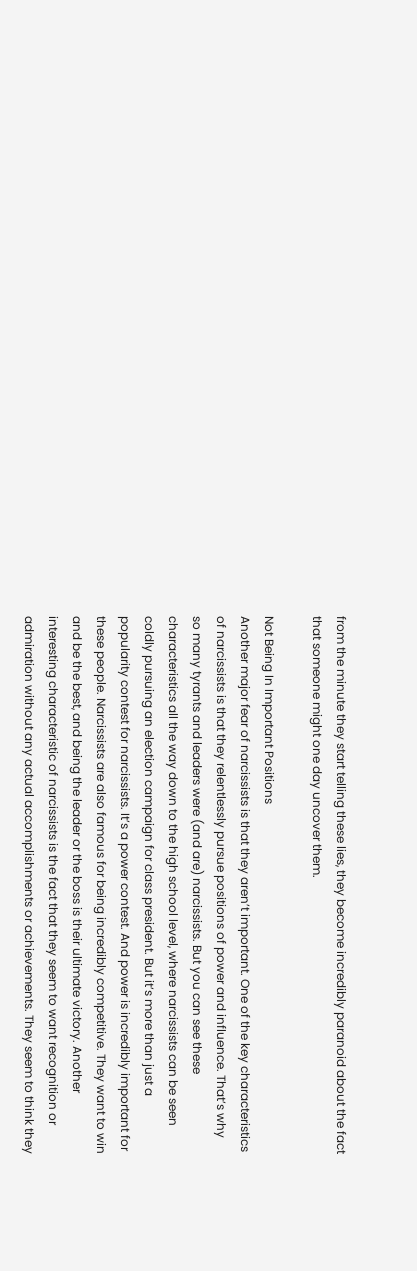from the minute they start telling these lies, they become incredibly paranoid about the fact that someone might one day uncover them.

Not Being In Important Positions
Another major fear of narcissists is that they aren’t important. One of the key characteristics of narcissists is that they relentlessly pursue positions of power and influence. That’s why so many tyrants and leaders were (and are) narcissists. But you can see these characteristics all the way down to the high school level, where narcissists can be seen coldly pursuing an election campaign for class president. But it’s more than just a popularity contest for narcissists. It’s a power contest. And power is incredibly important for these people. Narcissists are also famous for being incredibly competitive. They want to win and be the best, and being the leader or the boss is their ultimate victory. Another interesting characteristic of narcissists is the fact that they seem to want recognition or admiration without any actual accomplishments or achievements. They seem to think they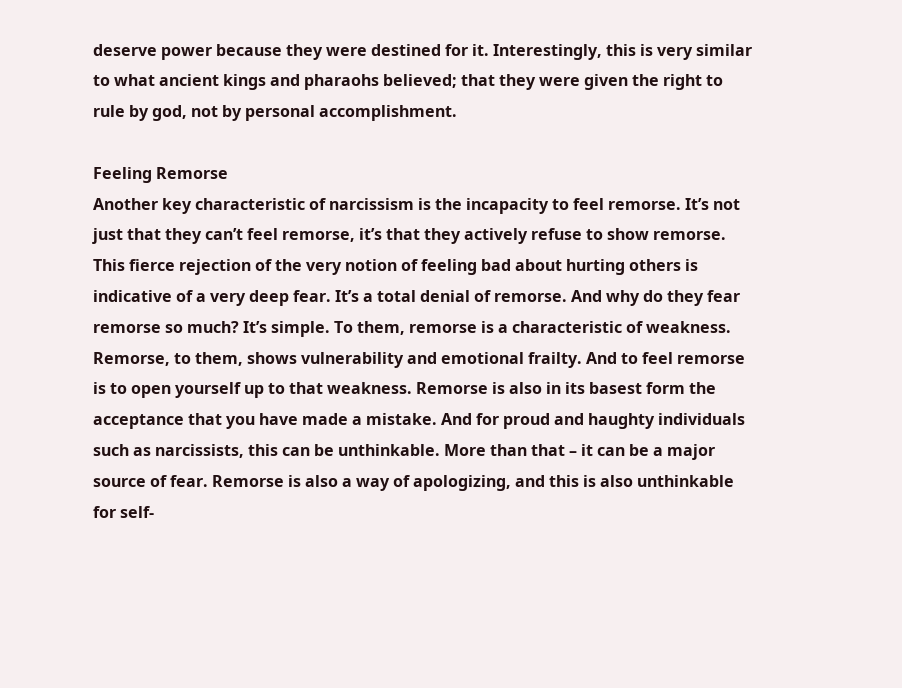deserve power because they were destined for it. Interestingly, this is very similar to what ancient kings and pharaohs believed; that they were given the right to rule by god, not by personal accomplishment.

Feeling Remorse
Another key characteristic of narcissism is the incapacity to feel remorse. It’s not just that they can’t feel remorse, it’s that they actively refuse to show remorse. This fierce rejection of the very notion of feeling bad about hurting others is indicative of a very deep fear. It’s a total denial of remorse. And why do they fear remorse so much? It’s simple. To them, remorse is a characteristic of weakness. Remorse, to them, shows vulnerability and emotional frailty. And to feel remorse is to open yourself up to that weakness. Remorse is also in its basest form the acceptance that you have made a mistake. And for proud and haughty individuals such as narcissists, this can be unthinkable. More than that – it can be a major source of fear. Remorse is also a way of apologizing, and this is also unthinkable for self-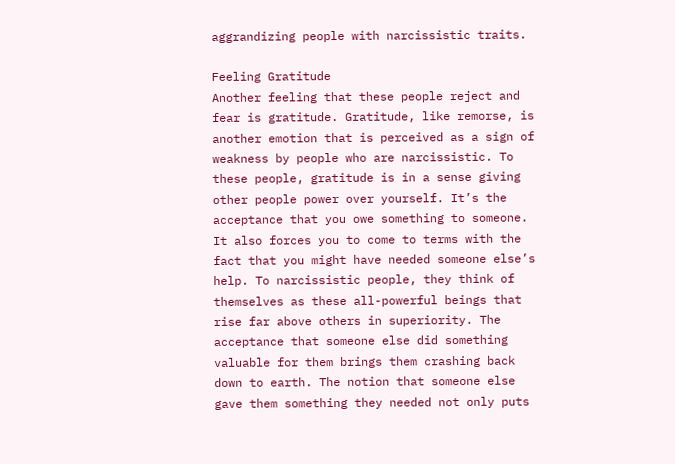aggrandizing people with narcissistic traits.

Feeling Gratitude
Another feeling that these people reject and fear is gratitude. Gratitude, like remorse, is another emotion that is perceived as a sign of weakness by people who are narcissistic. To these people, gratitude is in a sense giving other people power over yourself. It’s the acceptance that you owe something to someone. It also forces you to come to terms with the fact that you might have needed someone else’s help. To narcissistic people, they think of themselves as these all-powerful beings that rise far above others in superiority. The acceptance that someone else did something valuable for them brings them crashing back down to earth. The notion that someone else gave them something they needed not only puts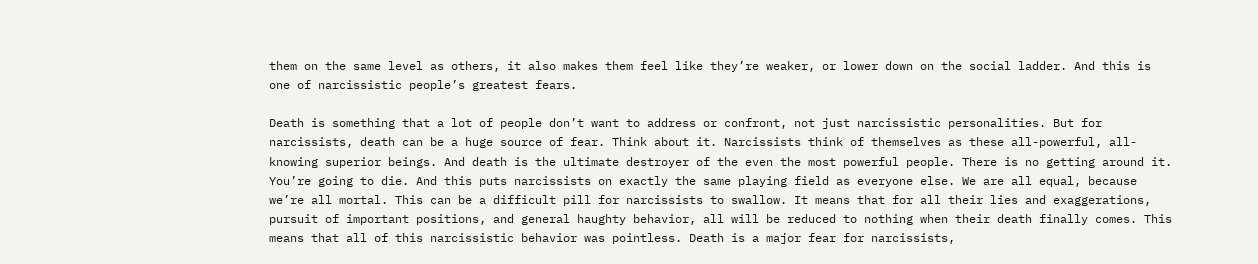them on the same level as others, it also makes them feel like they’re weaker, or lower down on the social ladder. And this is one of narcissistic people’s greatest fears.

Death is something that a lot of people don’t want to address or confront, not just narcissistic personalities. But for narcissists, death can be a huge source of fear. Think about it. Narcissists think of themselves as these all-powerful, all-knowing superior beings. And death is the ultimate destroyer of the even the most powerful people. There is no getting around it. You’re going to die. And this puts narcissists on exactly the same playing field as everyone else. We are all equal, because we’re all mortal. This can be a difficult pill for narcissists to swallow. It means that for all their lies and exaggerations, pursuit of important positions, and general haughty behavior, all will be reduced to nothing when their death finally comes. This means that all of this narcissistic behavior was pointless. Death is a major fear for narcissists,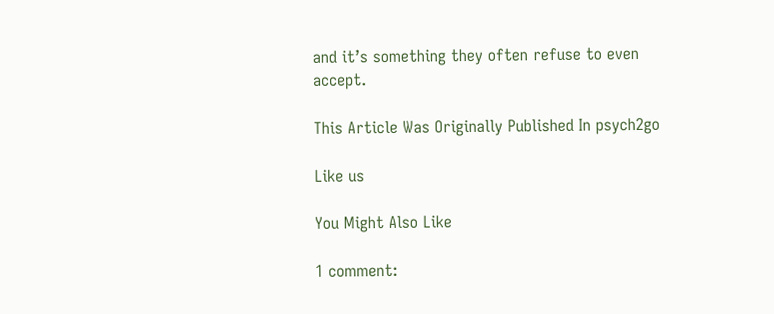and it’s something they often refuse to even accept.

This Article Was Originally Published In psych2go

Like us

You Might Also Like

1 comment: